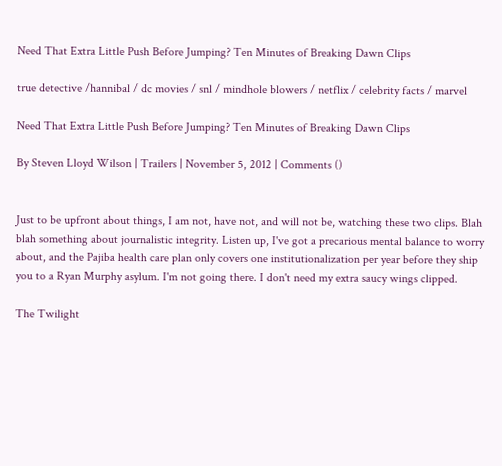Need That Extra Little Push Before Jumping? Ten Minutes of Breaking Dawn Clips

true detective /hannibal / dc movies / snl / mindhole blowers / netflix / celebrity facts / marvel

Need That Extra Little Push Before Jumping? Ten Minutes of Breaking Dawn Clips

By Steven Lloyd Wilson | Trailers | November 5, 2012 | Comments ()


Just to be upfront about things, I am not, have not, and will not be, watching these two clips. Blah blah something about journalistic integrity. Listen up, I've got a precarious mental balance to worry about, and the Pajiba health care plan only covers one institutionalization per year before they ship you to a Ryan Murphy asylum. I'm not going there. I don't need my extra saucy wings clipped.

The Twilight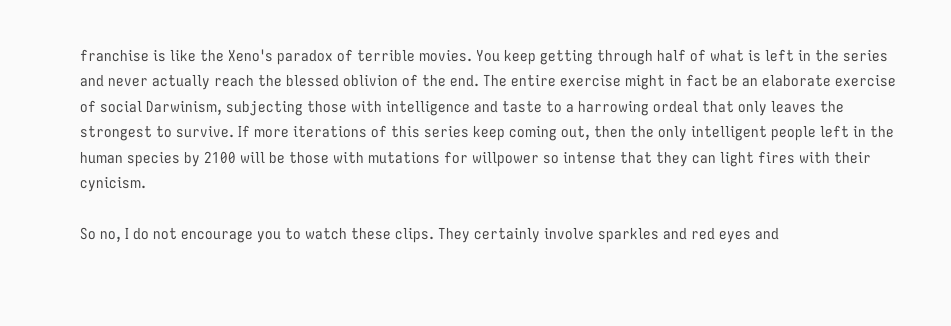franchise is like the Xeno's paradox of terrible movies. You keep getting through half of what is left in the series and never actually reach the blessed oblivion of the end. The entire exercise might in fact be an elaborate exercise of social Darwinism, subjecting those with intelligence and taste to a harrowing ordeal that only leaves the strongest to survive. If more iterations of this series keep coming out, then the only intelligent people left in the human species by 2100 will be those with mutations for willpower so intense that they can light fires with their cynicism.

So no, I do not encourage you to watch these clips. They certainly involve sparkles and red eyes and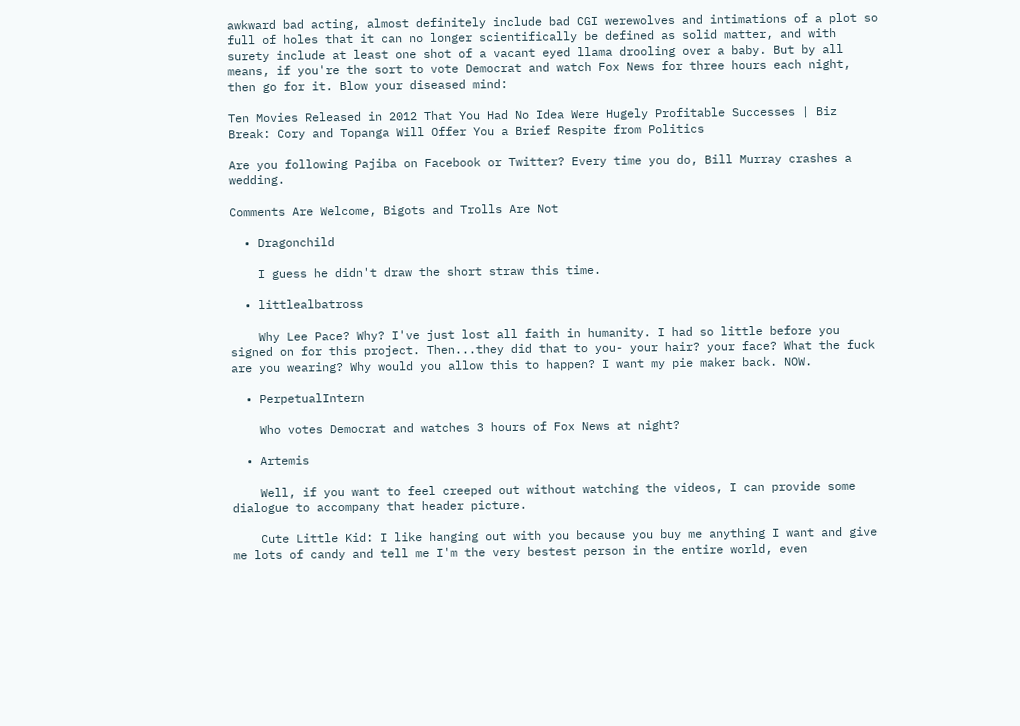awkward bad acting, almost definitely include bad CGI werewolves and intimations of a plot so full of holes that it can no longer scientifically be defined as solid matter, and with surety include at least one shot of a vacant eyed llama drooling over a baby. But by all means, if you're the sort to vote Democrat and watch Fox News for three hours each night, then go for it. Blow your diseased mind:

Ten Movies Released in 2012 That You Had No Idea Were Hugely Profitable Successes | Biz Break: Cory and Topanga Will Offer You a Brief Respite from Politics

Are you following Pajiba on Facebook or Twitter? Every time you do, Bill Murray crashes a wedding.

Comments Are Welcome, Bigots and Trolls Are Not

  • Dragonchild

    I guess he didn't draw the short straw this time.

  • littlealbatross

    Why Lee Pace? Why? I've just lost all faith in humanity. I had so little before you signed on for this project. Then...they did that to you- your hair? your face? What the fuck are you wearing? Why would you allow this to happen? I want my pie maker back. NOW.

  • PerpetualIntern

    Who votes Democrat and watches 3 hours of Fox News at night?

  • Artemis

    Well, if you want to feel creeped out without watching the videos, I can provide some dialogue to accompany that header picture.

    Cute Little Kid: I like hanging out with you because you buy me anything I want and give me lots of candy and tell me I'm the very bestest person in the entire world, even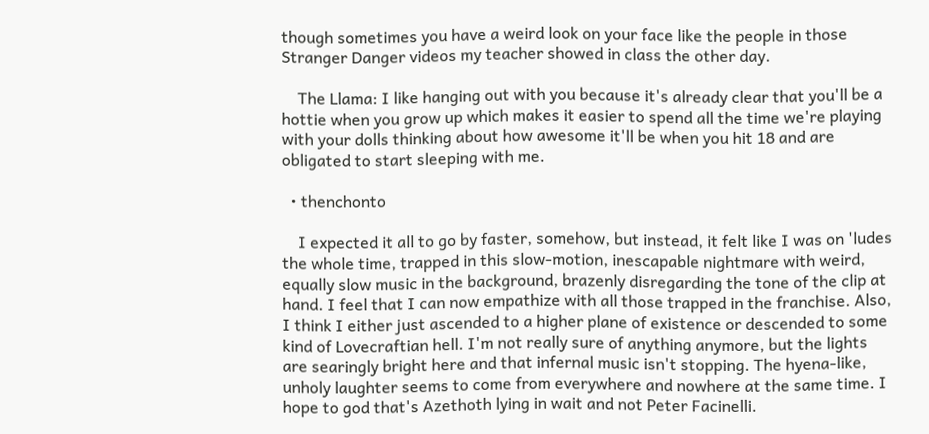though sometimes you have a weird look on your face like the people in those Stranger Danger videos my teacher showed in class the other day.

    The Llama: I like hanging out with you because it's already clear that you'll be a hottie when you grow up which makes it easier to spend all the time we're playing with your dolls thinking about how awesome it'll be when you hit 18 and are obligated to start sleeping with me.

  • thenchonto

    I expected it all to go by faster, somehow, but instead, it felt like I was on 'ludes the whole time, trapped in this slow-motion, inescapable nightmare with weird, equally slow music in the background, brazenly disregarding the tone of the clip at hand. I feel that I can now empathize with all those trapped in the franchise. Also, I think I either just ascended to a higher plane of existence or descended to some kind of Lovecraftian hell. I'm not really sure of anything anymore, but the lights are searingly bright here and that infernal music isn't stopping. The hyena-like, unholy laughter seems to come from everywhere and nowhere at the same time. I hope to god that's Azethoth lying in wait and not Peter Facinelli.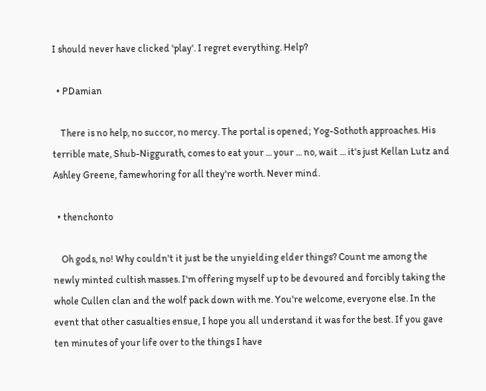I should never have clicked 'play'. I regret everything. Help?

  • PDamian

    There is no help, no succor, no mercy. The portal is opened; Yog-Sothoth approaches. His terrible mate, Shub-Niggurath, comes to eat your ... your ... no, wait ... it's just Kellan Lutz and Ashley Greene, famewhoring for all they're worth. Never mind.

  • thenchonto

    Oh gods, no! Why couldn't it just be the unyielding elder things? Count me among the newly minted cultish masses. I'm offering myself up to be devoured and forcibly taking the whole Cullen clan and the wolf pack down with me. You're welcome, everyone else. In the event that other casualties ensue, I hope you all understand it was for the best. If you gave ten minutes of your life over to the things I have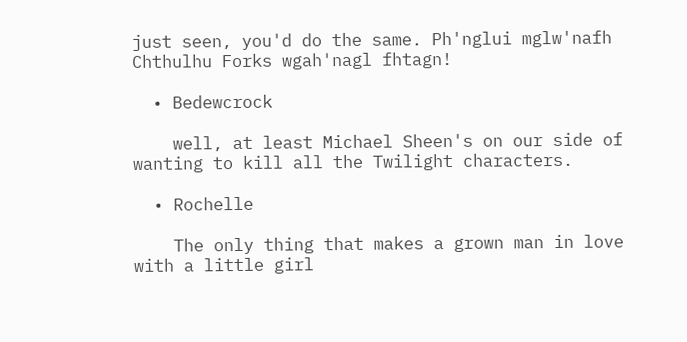just seen, you'd do the same. Ph'nglui mglw'nafh Chthulhu Forks wgah'nagl fhtagn!

  • Bedewcrock

    well, at least Michael Sheen's on our side of wanting to kill all the Twilight characters.

  • Rochelle

    The only thing that makes a grown man in love with a little girl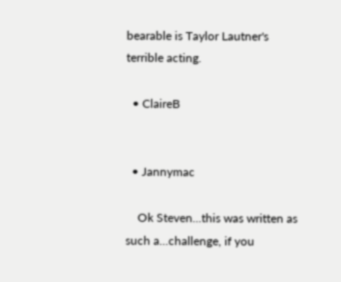bearable is Taylor Lautner's terrible acting.

  • ClaireB


  • Jannymac

    Ok Steven...this was written as such a...challenge, if you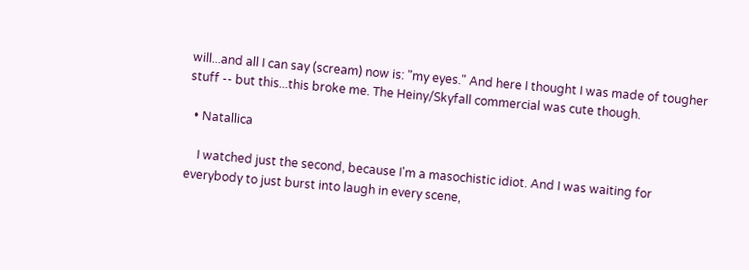will...and all I can say (scream) now is: "my eyes." And here I thought I was made of tougher stuff -- but this...this broke me. The Heiny/Skyfall commercial was cute though.

  • Natallica

    I watched just the second, because I'm a masochistic idiot. And I was waiting for everybody to just burst into laugh in every scene,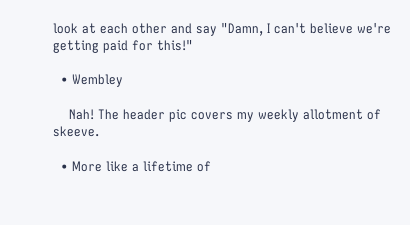look at each other and say "Damn, I can't believe we're getting paid for this!"

  • Wembley

    Nah! The header pic covers my weekly allotment of skeeve.

  • More like a lifetime of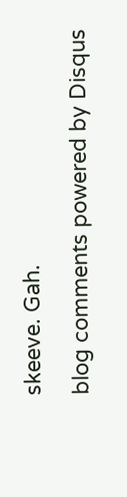skeeve. Gah.

blog comments powered by Disqus